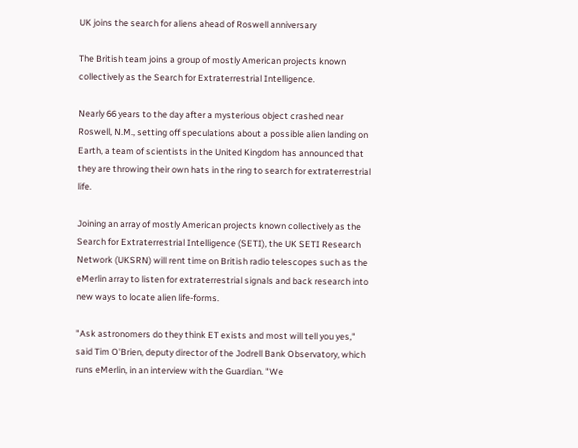UK joins the search for aliens ahead of Roswell anniversary

The British team joins a group of mostly American projects known collectively as the Search for Extraterrestrial Intelligence.

Nearly 66 years to the day after a mysterious object crashed near Roswell, N.M., setting off speculations about a possible alien landing on Earth, a team of scientists in the United Kingdom has announced that they are throwing their own hats in the ring to search for extraterrestrial life.

Joining an array of mostly American projects known collectively as the Search for Extraterrestrial Intelligence (SETI), the UK SETI Research Network (UKSRN) will rent time on British radio telescopes such as the eMerlin array to listen for extraterrestrial signals and back research into new ways to locate alien life-forms.

"Ask astronomers do they think ET exists and most will tell you yes," said Tim O'Brien, deputy director of the Jodrell Bank Observatory, which runs eMerlin, in an interview with the Guardian. "We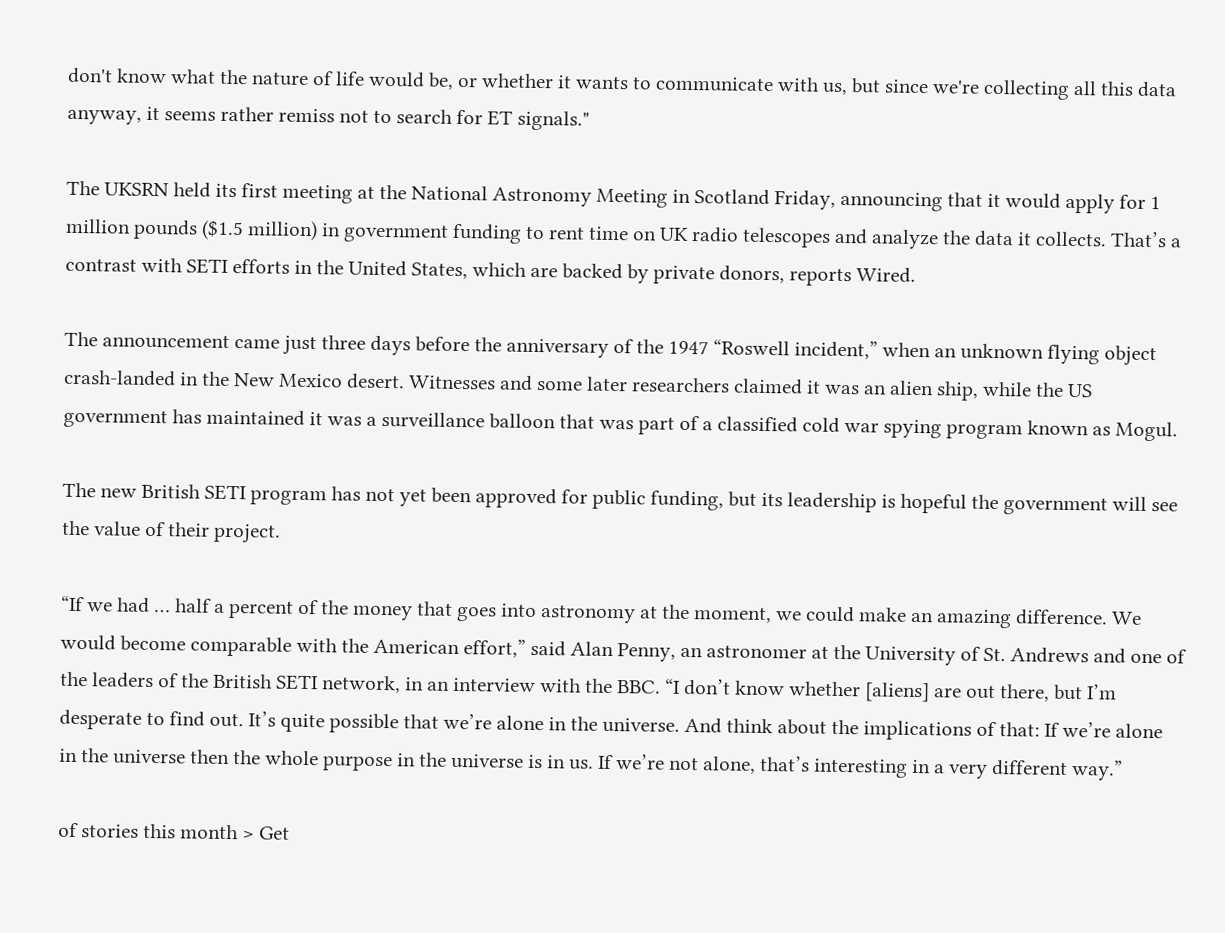don't know what the nature of life would be, or whether it wants to communicate with us, but since we're collecting all this data anyway, it seems rather remiss not to search for ET signals."

The UKSRN held its first meeting at the National Astronomy Meeting in Scotland Friday, announcing that it would apply for 1 million pounds ($1.5 million) in government funding to rent time on UK radio telescopes and analyze the data it collects. That’s a contrast with SETI efforts in the United States, which are backed by private donors, reports Wired.

The announcement came just three days before the anniversary of the 1947 “Roswell incident,” when an unknown flying object crash-landed in the New Mexico desert. Witnesses and some later researchers claimed it was an alien ship, while the US government has maintained it was a surveillance balloon that was part of a classified cold war spying program known as Mogul.

The new British SETI program has not yet been approved for public funding, but its leadership is hopeful the government will see the value of their project.

“If we had … half a percent of the money that goes into astronomy at the moment, we could make an amazing difference. We would become comparable with the American effort,” said Alan Penny, an astronomer at the University of St. Andrews and one of the leaders of the British SETI network, in an interview with the BBC. “I don’t know whether [aliens] are out there, but I’m desperate to find out. It’s quite possible that we’re alone in the universe. And think about the implications of that: If we’re alone in the universe then the whole purpose in the universe is in us. If we’re not alone, that’s interesting in a very different way.”

of stories this month > Get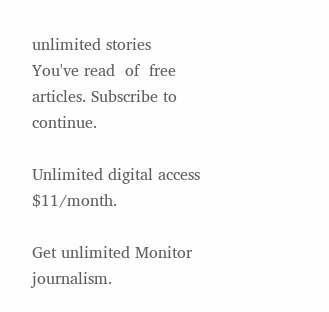unlimited stories
You've read  of  free articles. Subscribe to continue.

Unlimited digital access $11/month.

Get unlimited Monitor journalism.